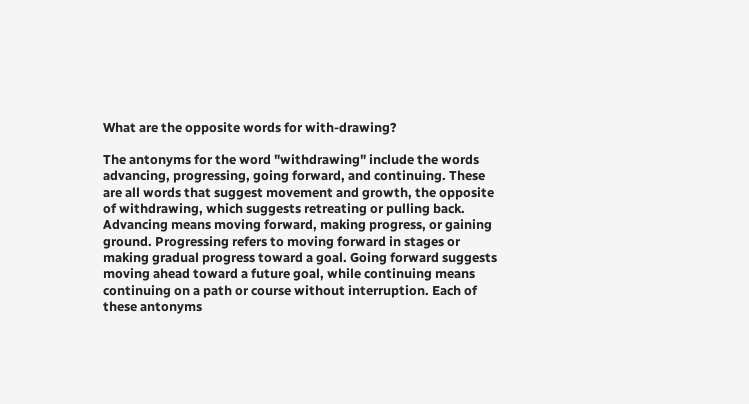What are the opposite words for with-drawing?

The antonyms for the word "withdrawing" include the words advancing, progressing, going forward, and continuing. These are all words that suggest movement and growth, the opposite of withdrawing, which suggests retreating or pulling back. Advancing means moving forward, making progress, or gaining ground. Progressing refers to moving forward in stages or making gradual progress toward a goal. Going forward suggests moving ahead toward a future goal, while continuing means continuing on a path or course without interruption. Each of these antonyms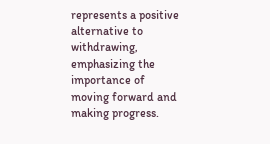represents a positive alternative to withdrawing, emphasizing the importance of moving forward and making progress.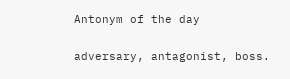Antonym of the day

adversary, antagonist, boss.